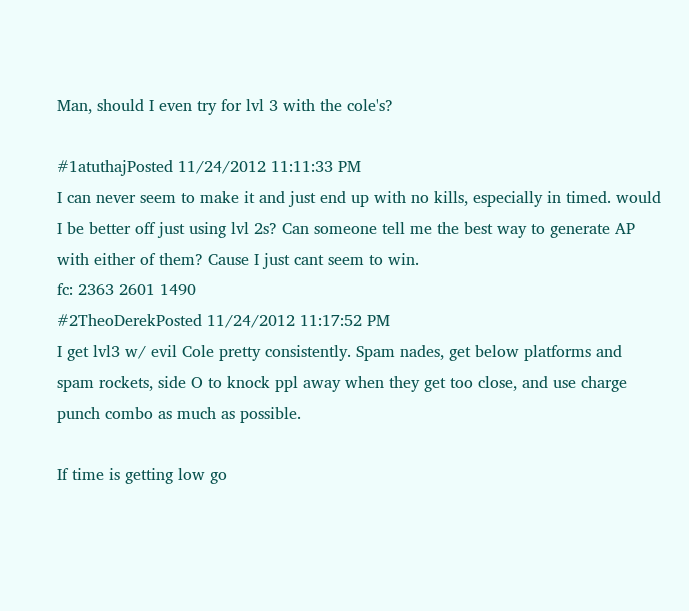Man, should I even try for lvl 3 with the cole's?

#1atuthajPosted 11/24/2012 11:11:33 PM
I can never seem to make it and just end up with no kills, especially in timed. would I be better off just using lvl 2s? Can someone tell me the best way to generate AP with either of them? Cause I just cant seem to win.
fc: 2363 2601 1490
#2TheoDerekPosted 11/24/2012 11:17:52 PM
I get lvl3 w/ evil Cole pretty consistently. Spam nades, get below platforms and spam rockets, side O to knock ppl away when they get too close, and use charge punch combo as much as possible.

If time is getting low go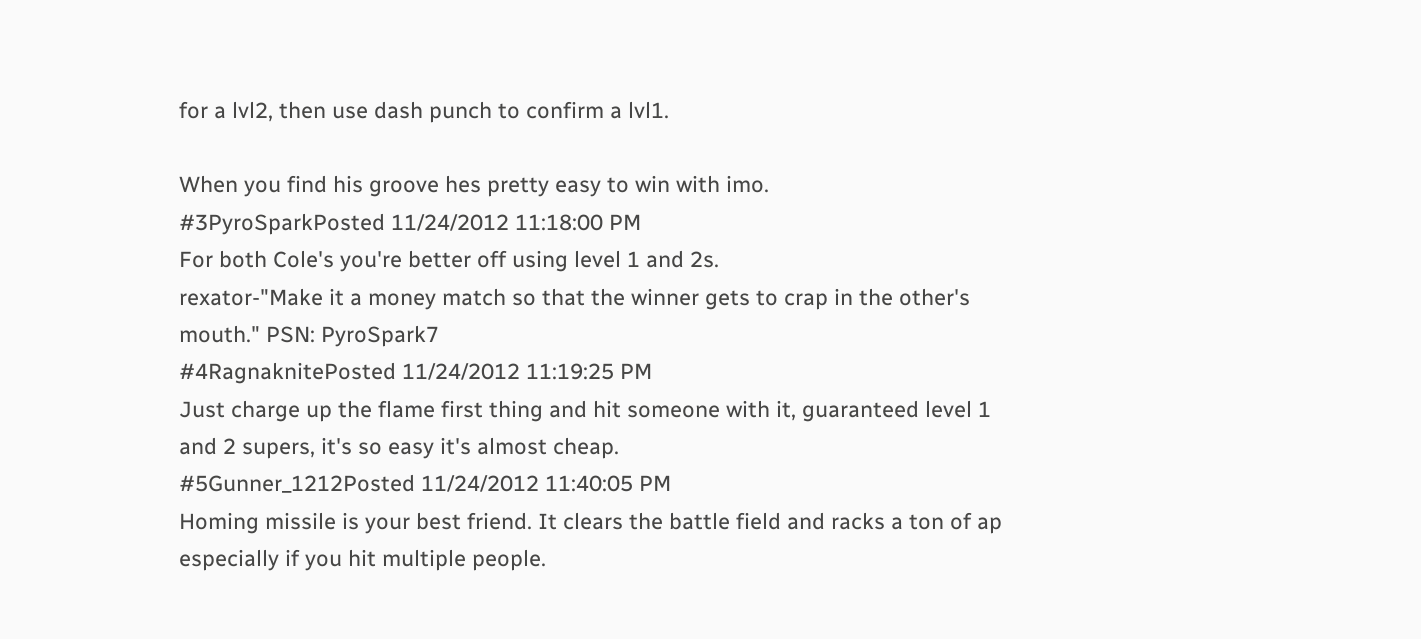for a lvl2, then use dash punch to confirm a lvl1.

When you find his groove hes pretty easy to win with imo.
#3PyroSparkPosted 11/24/2012 11:18:00 PM
For both Cole's you're better off using level 1 and 2s.
rexator-"Make it a money match so that the winner gets to crap in the other's mouth." PSN: PyroSpark7
#4RagnaknitePosted 11/24/2012 11:19:25 PM
Just charge up the flame first thing and hit someone with it, guaranteed level 1 and 2 supers, it's so easy it's almost cheap.
#5Gunner_1212Posted 11/24/2012 11:40:05 PM
Homing missile is your best friend. It clears the battle field and racks a ton of ap especially if you hit multiple people.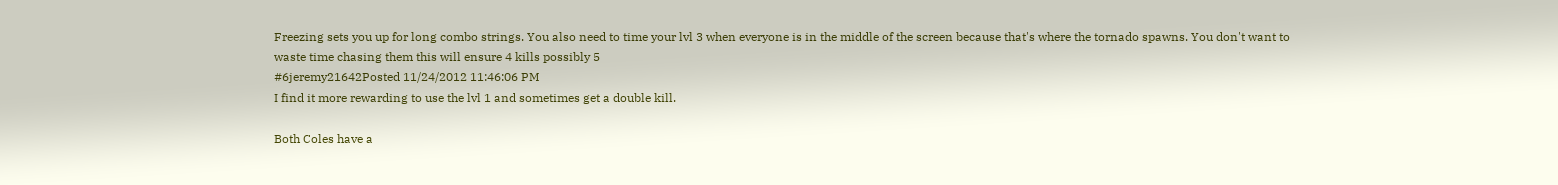Freezing sets you up for long combo strings. You also need to time your lvl 3 when everyone is in the middle of the screen because that's where the tornado spawns. You don't want to waste time chasing them this will ensure 4 kills possibly 5
#6jeremy21642Posted 11/24/2012 11:46:06 PM
I find it more rewarding to use the lvl 1 and sometimes get a double kill.

Both Coles have a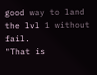good way to land the lvl 1 without fail.
"That is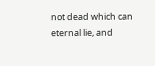not dead which can eternal lie, and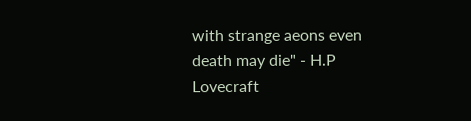with strange aeons even death may die" - H.P Lovecraft